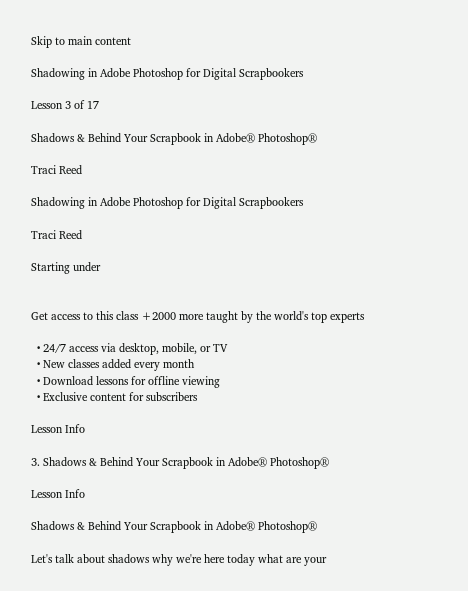Skip to main content

Shadowing in Adobe Photoshop for Digital Scrapbookers

Lesson 3 of 17

Shadows & Behind Your Scrapbook in Adobe® Photoshop®

Traci Reed

Shadowing in Adobe Photoshop for Digital Scrapbookers

Traci Reed

Starting under


Get access to this class +2000 more taught by the world's top experts

  • 24/7 access via desktop, mobile, or TV
  • New classes added every month
  • Download lessons for offline viewing
  • Exclusive content for subscribers

Lesson Info

3. Shadows & Behind Your Scrapbook in Adobe® Photoshop®

Lesson Info

Shadows & Behind Your Scrapbook in Adobe® Photoshop®

Let's talk about shadows why we're here today what are your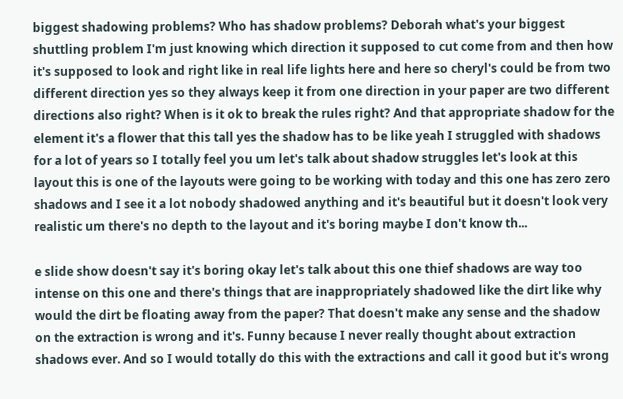biggest shadowing problems? Who has shadow problems? Deborah what's your biggest shuttling problem I'm just knowing which direction it supposed to cut come from and then how it's supposed to look and right like in real life lights here and here so cheryl's could be from two different direction yes so they always keep it from one direction in your paper are two different directions also right? When is it ok to break the rules right? And that appropriate shadow for the element it's a flower that this tall yes the shadow has to be like yeah I struggled with shadows for a lot of years so I totally feel you um let's talk about shadow struggles let's look at this layout this is one of the layouts were going to be working with today and this one has zero zero shadows and I see it a lot nobody shadowed anything and it's beautiful but it doesn't look very realistic um there's no depth to the layout and it's boring maybe I don't know th...

e slide show doesn't say it's boring okay let's talk about this one thief shadows are way too intense on this one and there's things that are inappropriately shadowed like the dirt like why would the dirt be floating away from the paper? That doesn't make any sense and the shadow on the extraction is wrong and it's. Funny because I never really thought about extraction shadows ever. And so I would totally do this with the extractions and call it good but it's wrong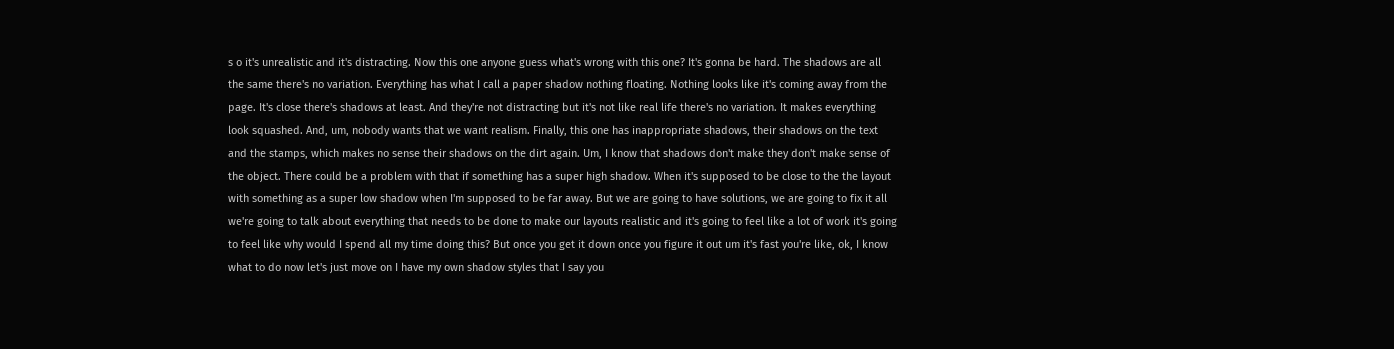s o it's unrealistic and it's distracting. Now this one anyone guess what's wrong with this one? It's gonna be hard. The shadows are all the same there's no variation. Everything has what I call a paper shadow nothing floating. Nothing looks like it's coming away from the page. It's close there's shadows at least. And they're not distracting but it's not like real life there's no variation. It makes everything look squashed. And, um, nobody wants that we want realism. Finally, this one has inappropriate shadows, their shadows on the text and the stamps, which makes no sense their shadows on the dirt again. Um, I know that shadows don't make they don't make sense of the object. There could be a problem with that if something has a super high shadow. When it's supposed to be close to the the layout with something as a super low shadow when I'm supposed to be far away. But we are going to have solutions, we are going to fix it all we're going to talk about everything that needs to be done to make our layouts realistic and it's going to feel like a lot of work it's going to feel like why would I spend all my time doing this? But once you get it down once you figure it out um it's fast you're like, ok, I know what to do now let's just move on I have my own shadow styles that I say you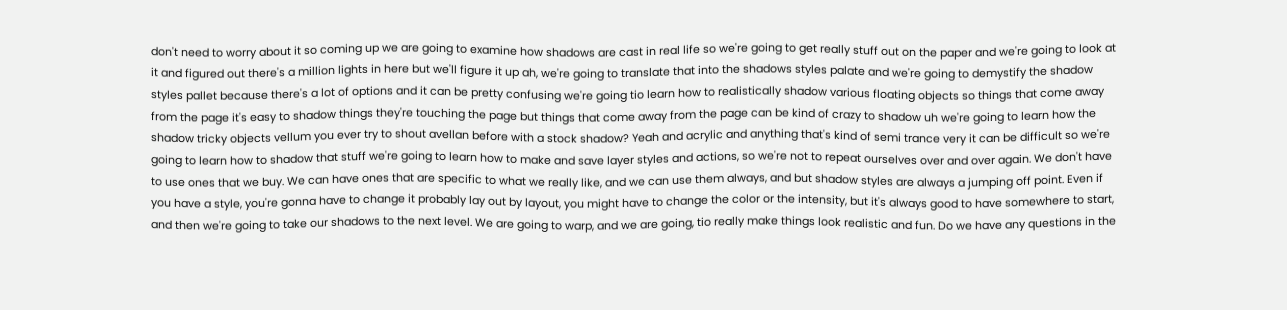don't need to worry about it so coming up we are going to examine how shadows are cast in real life so we're going to get really stuff out on the paper and we're going to look at it and figured out there's a million lights in here but we'll figure it up ah, we're going to translate that into the shadows styles palate and we're going to demystify the shadow styles pallet because there's a lot of options and it can be pretty confusing we're going tio learn how to realistically shadow various floating objects so things that come away from the page it's easy to shadow things they're touching the page but things that come away from the page can be kind of crazy to shadow uh we're going to learn how the shadow tricky objects vellum you ever try to shout avellan before with a stock shadow? Yeah and acrylic and anything that's kind of semi trance very it can be difficult so we're going to learn how to shadow that stuff we're going to learn how to make and save layer styles and actions, so we're not to repeat ourselves over and over again. We don't have to use ones that we buy. We can have ones that are specific to what we really like, and we can use them always, and but shadow styles are always a jumping off point. Even if you have a style, you're gonna have to change it probably lay out by layout, you might have to change the color or the intensity, but it's always good to have somewhere to start, and then we're going to take our shadows to the next level. We are going to warp, and we are going, tio really make things look realistic and fun. Do we have any questions in the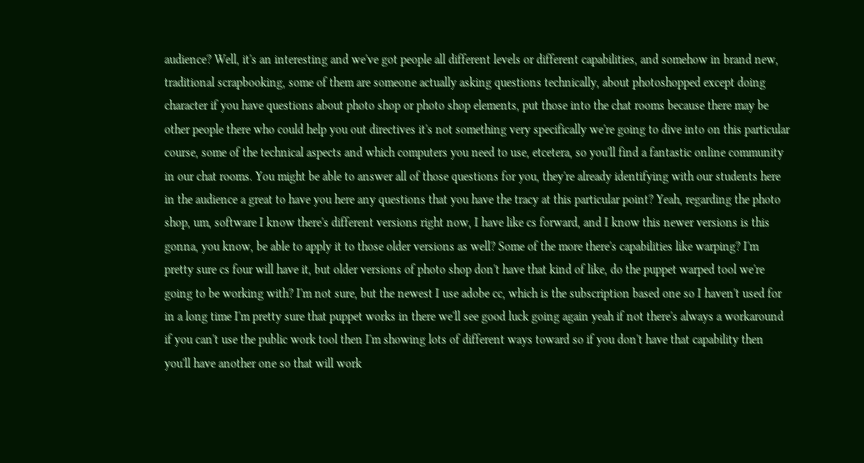audience? Well, it's an interesting and we've got people all different levels or different capabilities, and somehow in brand new, traditional scrapbooking, some of them are someone actually asking questions technically, about photoshopped except doing character if you have questions about photo shop or photo shop elements, put those into the chat rooms because there may be other people there who could help you out directives it's not something very specifically we're going to dive into on this particular course, some of the technical aspects and which computers you need to use, etcetera, so you'll find a fantastic online community in our chat rooms. You might be able to answer all of those questions for you, they're already identifying with our students here in the audience a great to have you here any questions that you have the tracy at this particular point? Yeah, regarding the photo shop, um, software I know there's different versions right now, I have like cs forward, and I know this newer versions is this gonna, you know, be able to apply it to those older versions as well? Some of the more there's capabilities like warping? I'm pretty sure cs four will have it, but older versions of photo shop don't have that kind of like, do the puppet warped tool we're going to be working with? I'm not sure, but the newest I use adobe cc, which is the subscription based one so I haven't used for in a long time I'm pretty sure that puppet works in there we'll see good luck going again yeah if not there's always a workaround if you can't use the public work tool then I'm showing lots of different ways toward so if you don't have that capability then you'll have another one so that will work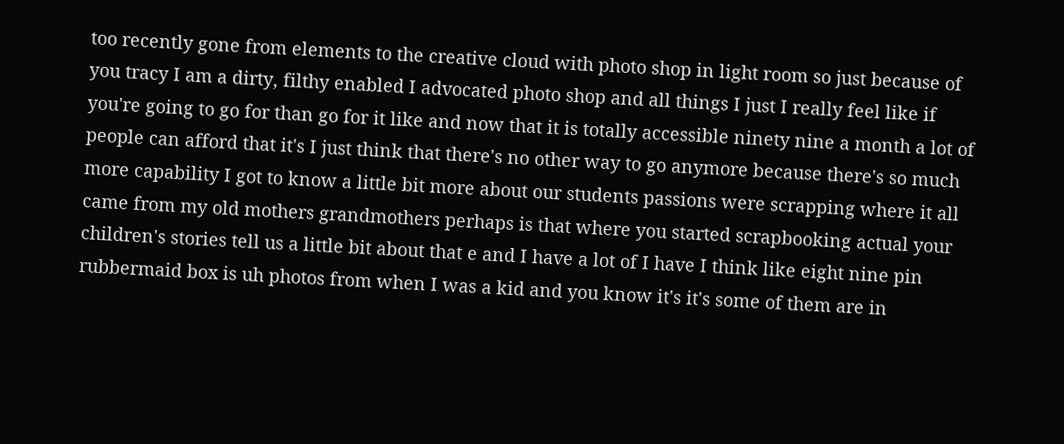too recently gone from elements to the creative cloud with photo shop in light room so just because of you tracy I am a dirty, filthy enabled I advocated photo shop and all things I just I really feel like if you're going to go for than go for it like and now that it is totally accessible ninety nine a month a lot of people can afford that it's I just think that there's no other way to go anymore because there's so much more capability I got to know a little bit more about our students passions were scrapping where it all came from my old mothers grandmothers perhaps is that where you started scrapbooking actual your children's stories tell us a little bit about that e and I have a lot of I have I think like eight nine pin rubbermaid box is uh photos from when I was a kid and you know it's it's some of them are in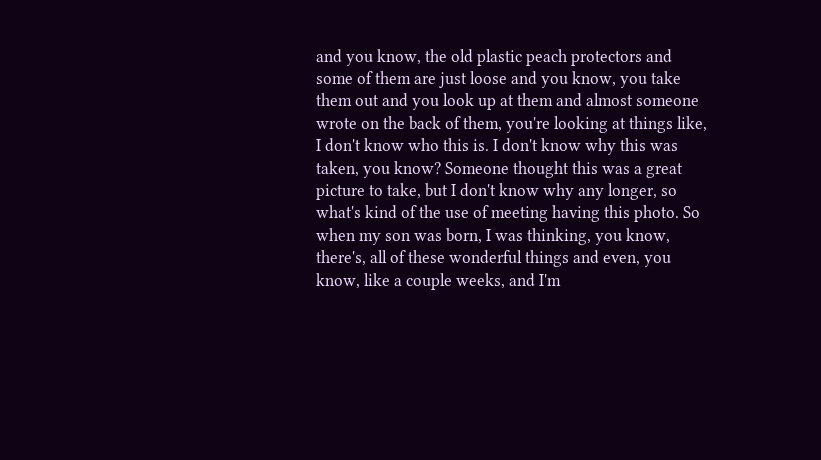and you know, the old plastic peach protectors and some of them are just loose and you know, you take them out and you look up at them and almost someone wrote on the back of them, you're looking at things like, I don't know who this is. I don't know why this was taken, you know? Someone thought this was a great picture to take, but I don't know why any longer, so what's kind of the use of meeting having this photo. So when my son was born, I was thinking, you know, there's, all of these wonderful things and even, you know, like a couple weeks, and I'm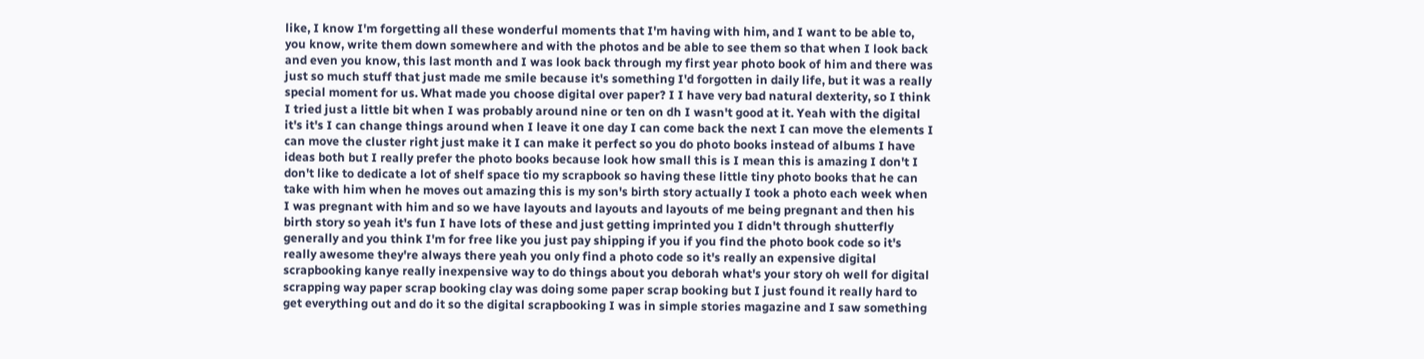like, I know I'm forgetting all these wonderful moments that I'm having with him, and I want to be able to, you know, write them down somewhere and with the photos and be able to see them so that when I look back and even you know, this last month and I was look back through my first year photo book of him and there was just so much stuff that just made me smile because it's something I'd forgotten in daily life, but it was a really special moment for us. What made you choose digital over paper? I I have very bad natural dexterity, so I think I tried just a little bit when I was probably around nine or ten on dh I wasn't good at it. Yeah with the digital it's it's I can change things around when I leave it one day I can come back the next I can move the elements I can move the cluster right just make it I can make it perfect so you do photo books instead of albums I have ideas both but I really prefer the photo books because look how small this is I mean this is amazing I don't I don't like to dedicate a lot of shelf space tio my scrapbook so having these little tiny photo books that he can take with him when he moves out amazing this is my son's birth story actually I took a photo each week when I was pregnant with him and so we have layouts and layouts and layouts of me being pregnant and then his birth story so yeah it's fun I have lots of these and just getting imprinted you I didn't through shutterfly generally and you think I'm for free like you just pay shipping if you if you find the photo book code so it's really awesome they're always there yeah you only find a photo code so it's really an expensive digital scrapbooking kanye really inexpensive way to do things about you deborah what's your story oh well for digital scrapping way paper scrap booking clay was doing some paper scrap booking but I just found it really hard to get everything out and do it so the digital scrapbooking I was in simple stories magazine and I saw something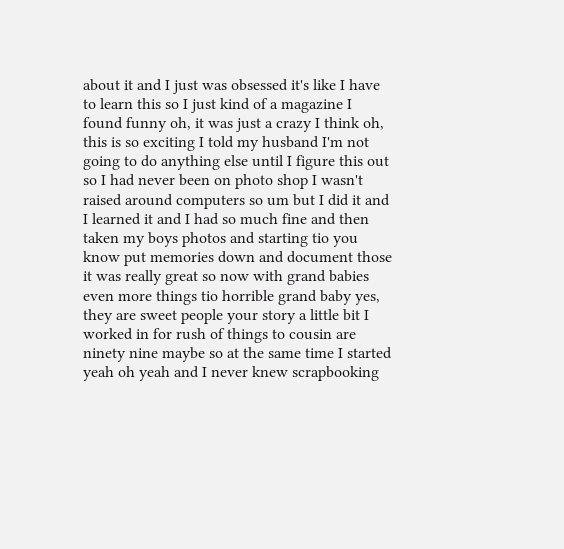about it and I just was obsessed it's like I have to learn this so I just kind of a magazine I found funny oh, it was just a crazy I think oh, this is so exciting I told my husband I'm not going to do anything else until I figure this out so I had never been on photo shop I wasn't raised around computers so um but I did it and I learned it and I had so much fine and then taken my boys photos and starting tio you know put memories down and document those it was really great so now with grand babies even more things tio horrible grand baby yes, they are sweet people your story a little bit I worked in for rush of things to cousin are ninety nine maybe so at the same time I started yeah oh yeah and I never knew scrapbooking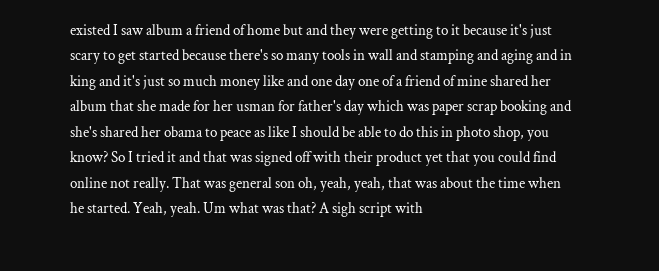existed I saw album a friend of home but and they were getting to it because it's just scary to get started because there's so many tools in wall and stamping and aging and in king and it's just so much money like and one day one of a friend of mine shared her album that she made for her usman for father's day which was paper scrap booking and she's shared her obama to peace as like I should be able to do this in photo shop, you know? So I tried it and that was signed off with their product yet that you could find online not really. That was general son oh, yeah, yeah, that was about the time when he started. Yeah, yeah. Um what was that? A sigh script with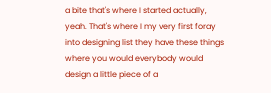a bite that's where I started actually, yeah. That's where I my very first foray into designing list they have these things where you would everybody would design a little piece of a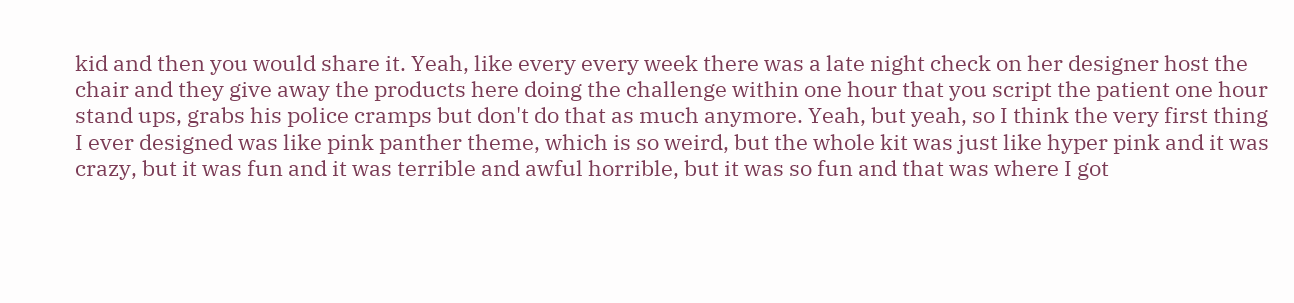kid and then you would share it. Yeah, like every every week there was a late night check on her designer host the chair and they give away the products here doing the challenge within one hour that you script the patient one hour stand ups, grabs his police cramps but don't do that as much anymore. Yeah, but yeah, so I think the very first thing I ever designed was like pink panther theme, which is so weird, but the whole kit was just like hyper pink and it was crazy, but it was fun and it was terrible and awful horrible, but it was so fun and that was where I got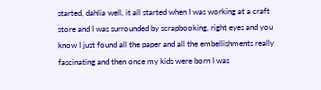started, dahlia well, it all started when I was working at a craft store and I was surrounded by scrapbooking, right eyes and you know I just found all the paper and all the embellishments really fascinating and then once my kids were born I was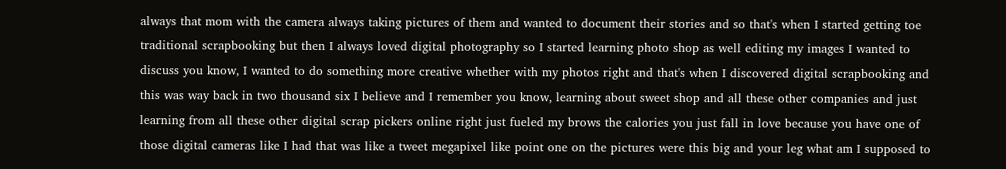always that mom with the camera always taking pictures of them and wanted to document their stories and so that's when I started getting toe traditional scrapbooking but then I always loved digital photography so I started learning photo shop as well editing my images I wanted to discuss you know, I wanted to do something more creative whether with my photos right and that's when I discovered digital scrapbooking and this was way back in two thousand six I believe and I remember you know, learning about sweet shop and all these other companies and just learning from all these other digital scrap pickers online right just fueled my brows the calories you just fall in love because you have one of those digital cameras like I had that was like a tweet megapixel like point one on the pictures were this big and your leg what am I supposed to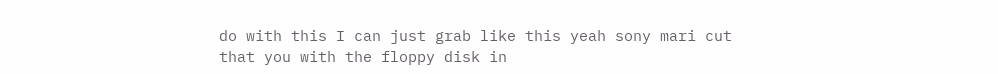do with this I can just grab like this yeah sony mari cut that you with the floppy disk in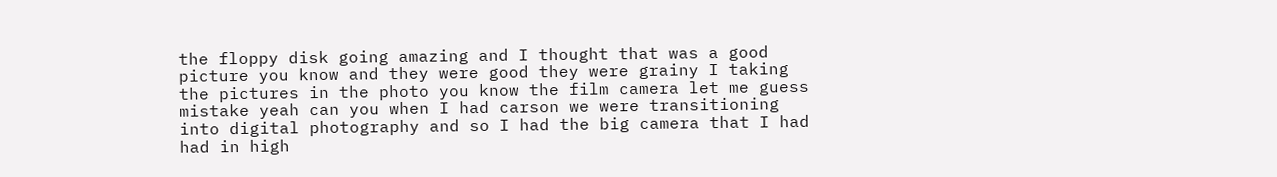the floppy disk going amazing and I thought that was a good picture you know and they were good they were grainy I taking the pictures in the photo you know the film camera let me guess mistake yeah can you when I had carson we were transitioning into digital photography and so I had the big camera that I had had in high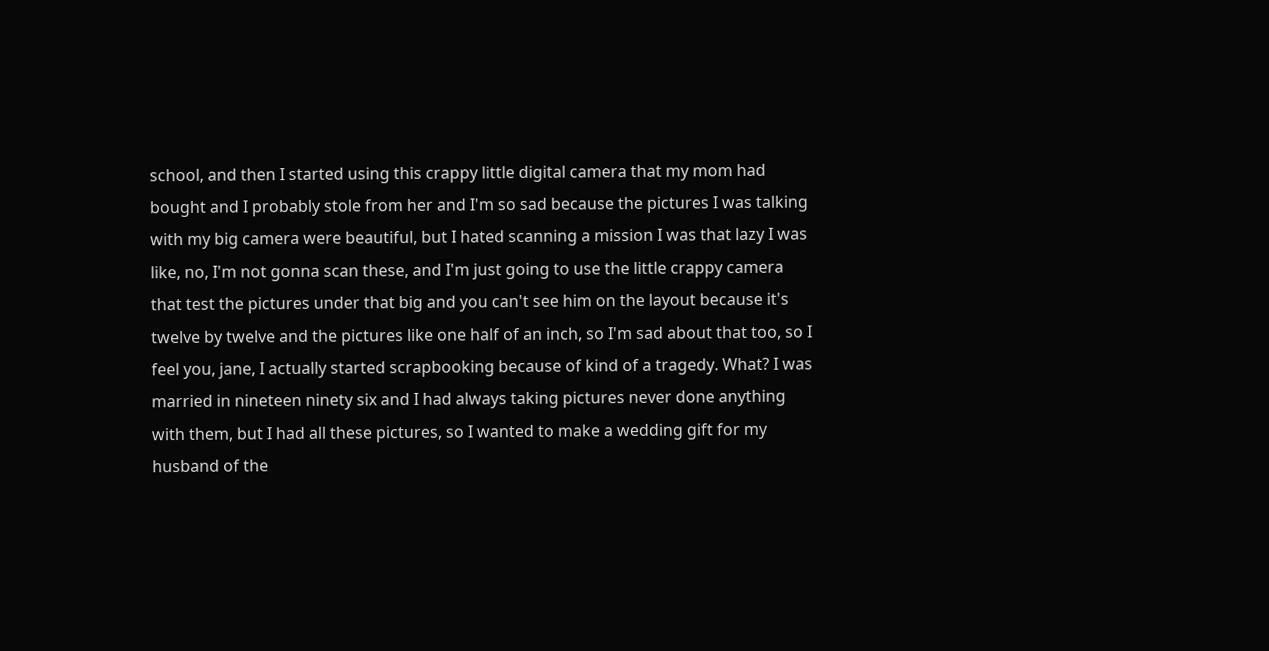school, and then I started using this crappy little digital camera that my mom had bought and I probably stole from her and I'm so sad because the pictures I was talking with my big camera were beautiful, but I hated scanning a mission I was that lazy I was like, no, I'm not gonna scan these, and I'm just going to use the little crappy camera that test the pictures under that big and you can't see him on the layout because it's twelve by twelve and the pictures like one half of an inch, so I'm sad about that too, so I feel you, jane, I actually started scrapbooking because of kind of a tragedy. What? I was married in nineteen ninety six and I had always taking pictures never done anything with them, but I had all these pictures, so I wanted to make a wedding gift for my husband of the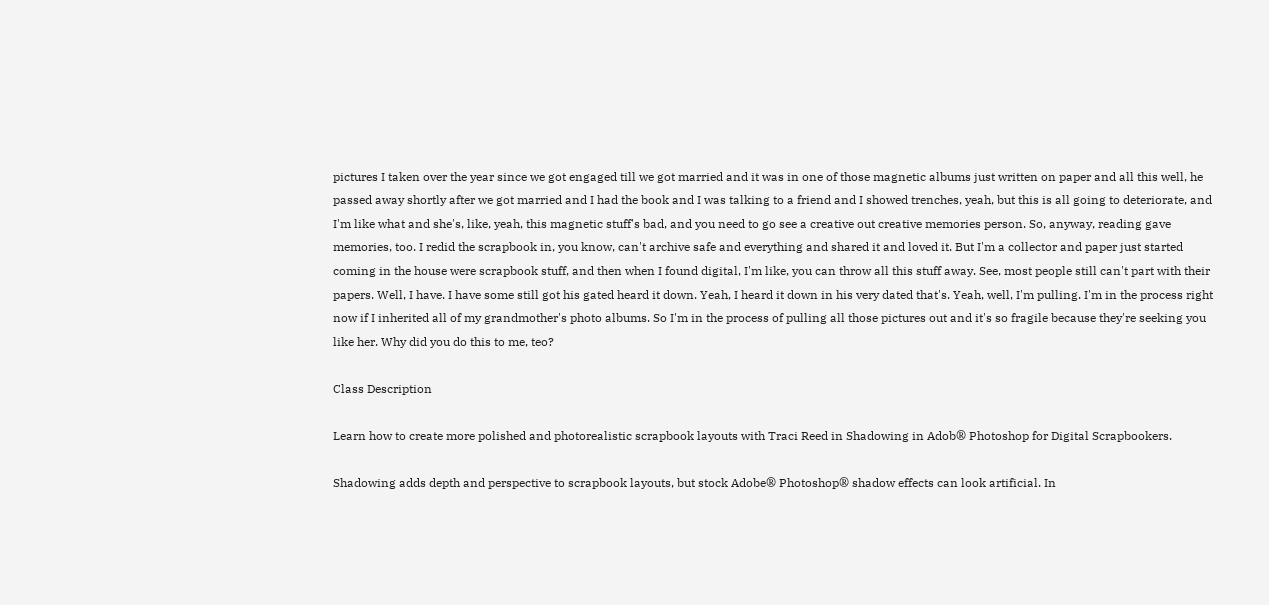pictures I taken over the year since we got engaged till we got married and it was in one of those magnetic albums just written on paper and all this well, he passed away shortly after we got married and I had the book and I was talking to a friend and I showed trenches, yeah, but this is all going to deteriorate, and I'm like what and she's, like, yeah, this magnetic stuff's bad, and you need to go see a creative out creative memories person. So, anyway, reading gave memories, too. I redid the scrapbook in, you know, can't archive safe and everything and shared it and loved it. But I'm a collector and paper just started coming in the house were scrapbook stuff, and then when I found digital, I'm like, you can throw all this stuff away. See, most people still can't part with their papers. Well, I have. I have some still got his gated heard it down. Yeah, I heard it down in his very dated that's. Yeah, well, I'm pulling. I'm in the process right now if I inherited all of my grandmother's photo albums. So I'm in the process of pulling all those pictures out and it's so fragile because they're seeking you like her. Why did you do this to me, teo?

Class Description

Learn how to create more polished and photorealistic scrapbook layouts with Traci Reed in Shadowing in Adob® Photoshop for Digital Scrapbookers.

Shadowing adds depth and perspective to scrapbook layouts, but stock Adobe® Photoshop® shadow effects can look artificial. In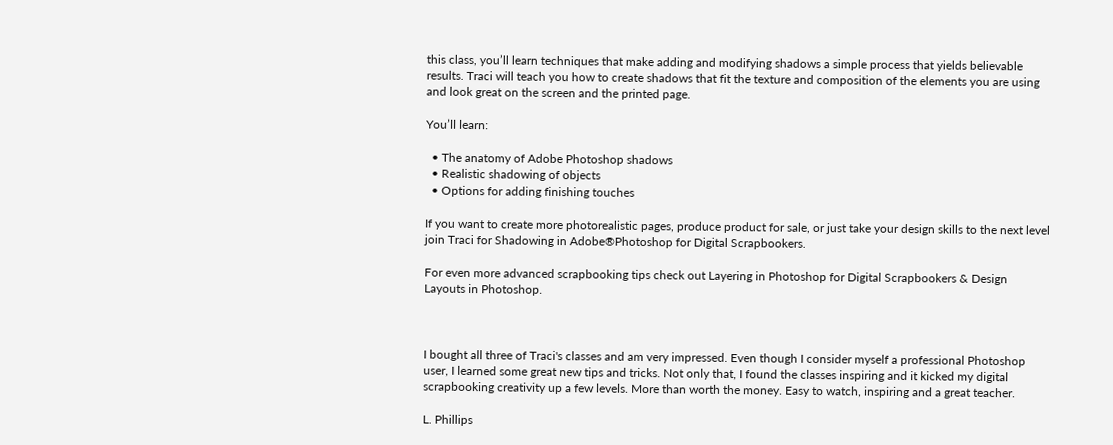this class, you’ll learn techniques that make adding and modifying shadows a simple process that yields believable results. Traci will teach you how to create shadows that fit the texture and composition of the elements you are using and look great on the screen and the printed page.

You’ll learn:

  • The anatomy of Adobe Photoshop shadows
  • Realistic shadowing of objects
  • Options for adding finishing touches

If you want to create more photorealistic pages, produce product for sale, or just take your design skills to the next level join Traci for Shadowing in Adobe®Photoshop for Digital Scrapbookers.

For even more advanced scrapbooking tips check out Layering in Photoshop for Digital Scrapbookers & Design Layouts in Photoshop.



I bought all three of Traci's classes and am very impressed. Even though I consider myself a professional Photoshop user, I learned some great new tips and tricks. Not only that, I found the classes inspiring and it kicked my digital scrapbooking creativity up a few levels. More than worth the money. Easy to watch, inspiring and a great teacher.

L. Phillips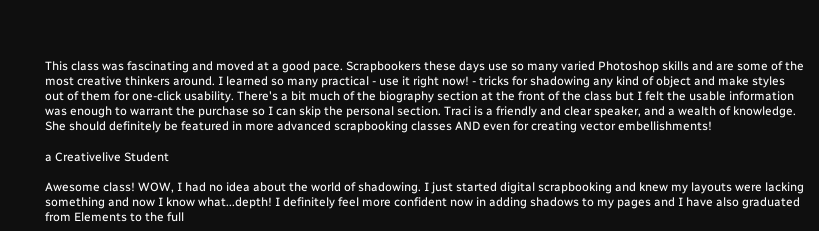This class was fascinating and moved at a good pace. Scrapbookers these days use so many varied Photoshop skills and are some of the most creative thinkers around. I learned so many practical - use it right now! - tricks for shadowing any kind of object and make styles out of them for one-click usability. There's a bit much of the biography section at the front of the class but I felt the usable information was enough to warrant the purchase so I can skip the personal section. Traci is a friendly and clear speaker, and a wealth of knowledge. She should definitely be featured in more advanced scrapbooking classes AND even for creating vector embellishments!

a Creativelive Student

Awesome class! WOW, I had no idea about the world of shadowing. I just started digital scrapbooking and knew my layouts were lacking something and now I know what...depth! I definitely feel more confident now in adding shadows to my pages and I have also graduated from Elements to the full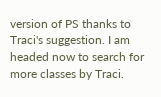version of PS thanks to Traci's suggestion. I am headed now to search for more classes by Traci.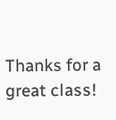Thanks for a great class!